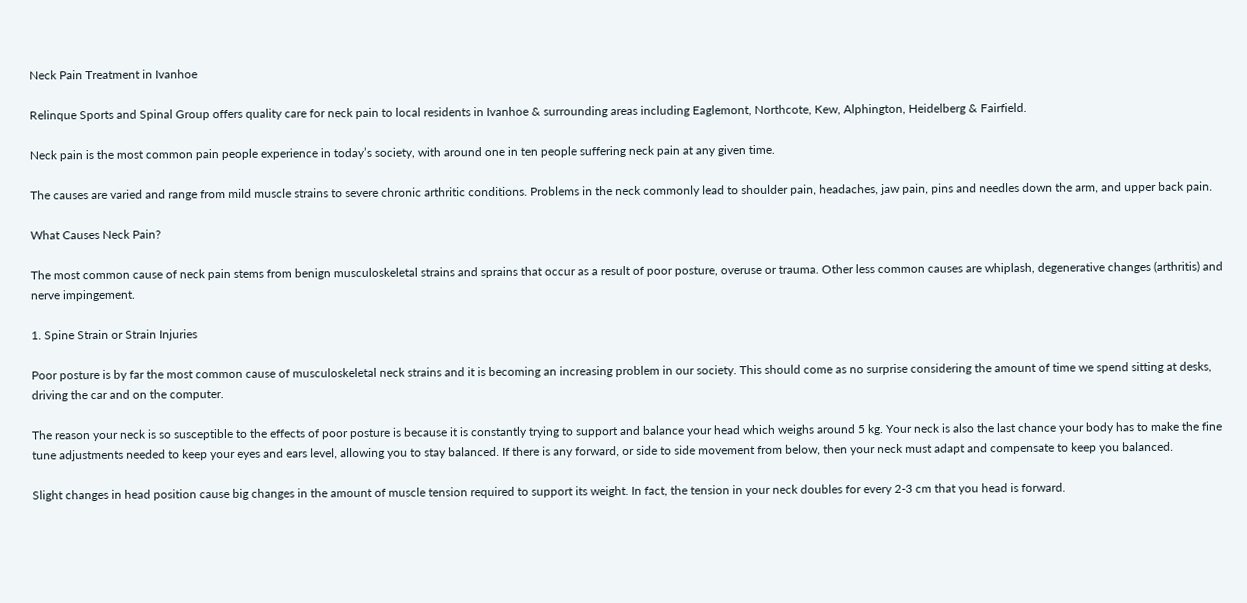Neck Pain Treatment in Ivanhoe

Relinque Sports and Spinal Group offers quality care for neck pain to local residents in Ivanhoe & surrounding areas including Eaglemont, Northcote, Kew, Alphington, Heidelberg & Fairfield.

Neck pain is the most common pain people experience in today’s society, with around one in ten people suffering neck pain at any given time.

The causes are varied and range from mild muscle strains to severe chronic arthritic conditions. Problems in the neck commonly lead to shoulder pain, headaches, jaw pain, pins and needles down the arm, and upper back pain.

What Causes Neck Pain?

The most common cause of neck pain stems from benign musculoskeletal strains and sprains that occur as a result of poor posture, overuse or trauma. Other less common causes are whiplash, degenerative changes (arthritis) and nerve impingement.

1. Spine Strain or Strain Injuries

Poor posture is by far the most common cause of musculoskeletal neck strains and it is becoming an increasing problem in our society. This should come as no surprise considering the amount of time we spend sitting at desks, driving the car and on the computer.

The reason your neck is so susceptible to the effects of poor posture is because it is constantly trying to support and balance your head which weighs around 5 kg. Your neck is also the last chance your body has to make the fine tune adjustments needed to keep your eyes and ears level, allowing you to stay balanced. If there is any forward, or side to side movement from below, then your neck must adapt and compensate to keep you balanced.

Slight changes in head position cause big changes in the amount of muscle tension required to support its weight. In fact, the tension in your neck doubles for every 2-3 cm that you head is forward.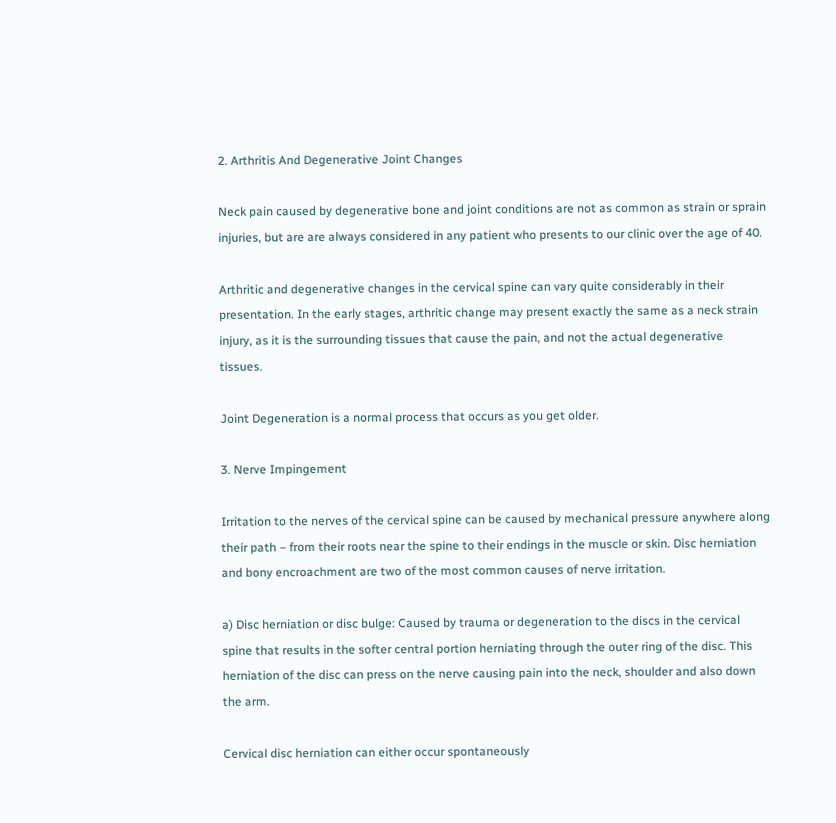2. Arthritis And Degenerative Joint Changes

Neck pain caused by degenerative bone and joint conditions are not as common as strain or sprain injuries, but are are always considered in any patient who presents to our clinic over the age of 40.

Arthritic and degenerative changes in the cervical spine can vary quite considerably in their presentation. In the early stages, arthritic change may present exactly the same as a neck strain injury, as it is the surrounding tissues that cause the pain, and not the actual degenerative tissues.

Joint Degeneration is a normal process that occurs as you get older.

3. Nerve Impingement

Irritation to the nerves of the cervical spine can be caused by mechanical pressure anywhere along their path – from their roots near the spine to their endings in the muscle or skin. Disc herniation and bony encroachment are two of the most common causes of nerve irritation.

a) Disc herniation or disc bulge: Caused by trauma or degeneration to the discs in the cervical spine that results in the softer central portion herniating through the outer ring of the disc. This herniation of the disc can press on the nerve causing pain into the neck, shoulder and also down the arm.

Cervical disc herniation can either occur spontaneously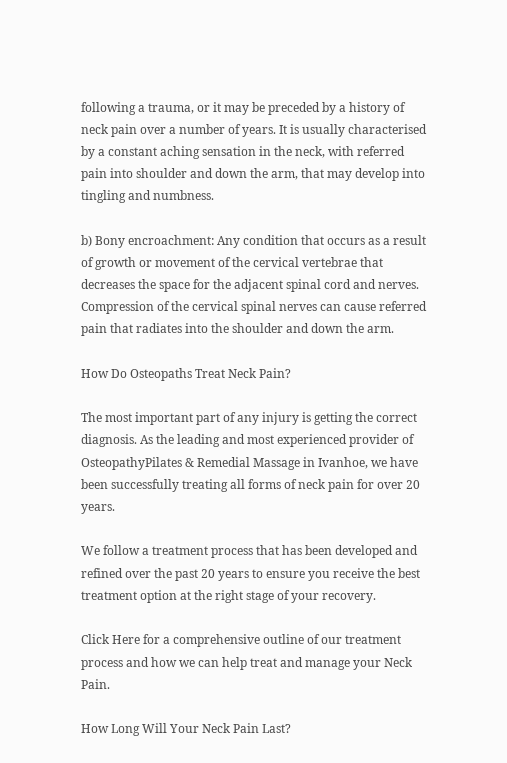following a trauma, or it may be preceded by a history of neck pain over a number of years. It is usually characterised by a constant aching sensation in the neck, with referred pain into shoulder and down the arm, that may develop into tingling and numbness.

b) Bony encroachment: Any condition that occurs as a result of growth or movement of the cervical vertebrae that decreases the space for the adjacent spinal cord and nerves. Compression of the cervical spinal nerves can cause referred pain that radiates into the shoulder and down the arm.

How Do Osteopaths Treat Neck Pain?

The most important part of any injury is getting the correct diagnosis. As the leading and most experienced provider of OsteopathyPilates & Remedial Massage in Ivanhoe, we have been successfully treating all forms of neck pain for over 20 years.

We follow a treatment process that has been developed and refined over the past 20 years to ensure you receive the best treatment option at the right stage of your recovery.

Click Here for a comprehensive outline of our treatment process and how we can help treat and manage your Neck Pain.

How Long Will Your Neck Pain Last?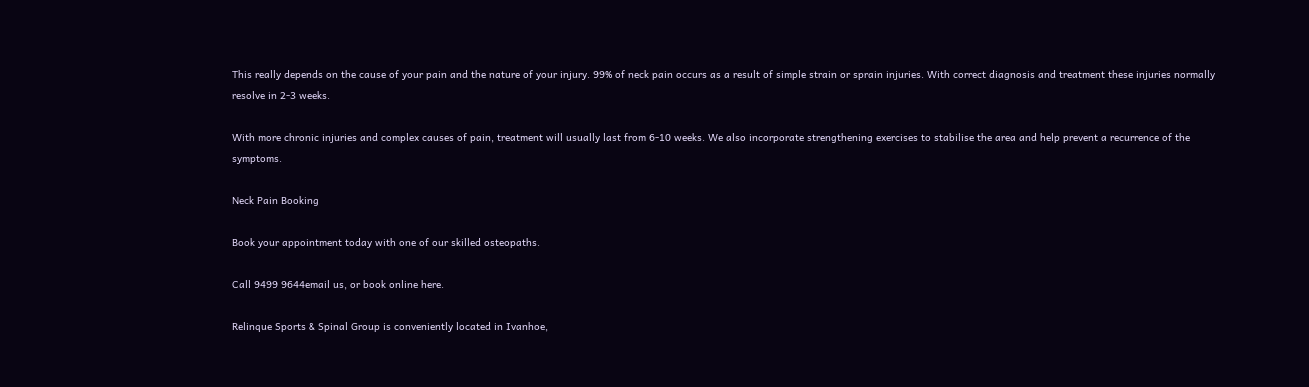This really depends on the cause of your pain and the nature of your injury. 99% of neck pain occurs as a result of simple strain or sprain injuries. With correct diagnosis and treatment these injuries normally resolve in 2-3 weeks.

With more chronic injuries and complex causes of pain, treatment will usually last from 6-10 weeks. We also incorporate strengthening exercises to stabilise the area and help prevent a recurrence of the symptoms.

Neck Pain Booking

Book your appointment today with one of our skilled osteopaths.

Call 9499 9644email us, or book online here.

Relinque Sports & Spinal Group is conveniently located in Ivanhoe,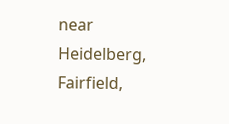near Heidelberg, Fairfield,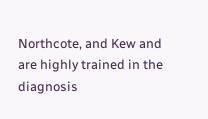Northcote, and Kew and are highly trained in the diagnosis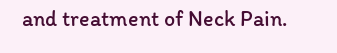and treatment of Neck Pain.